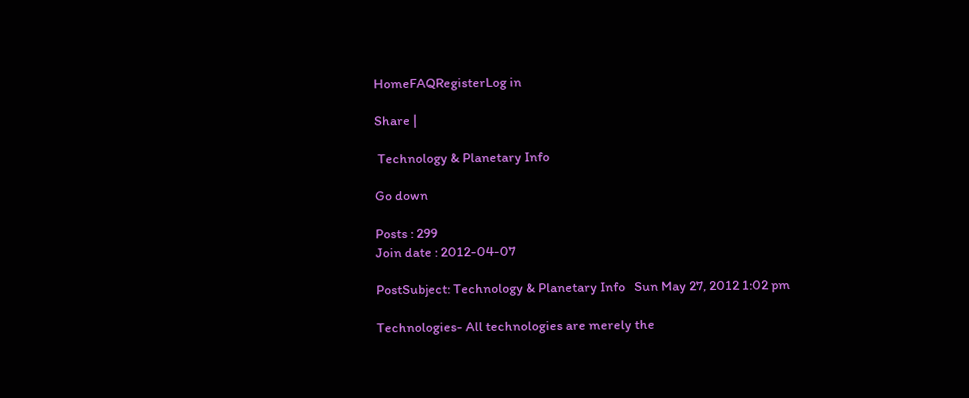HomeFAQRegisterLog in

Share |

 Technology & Planetary Info

Go down

Posts : 299
Join date : 2012-04-07

PostSubject: Technology & Planetary Info   Sun May 27, 2012 1:02 pm

Technologies- All technologies are merely the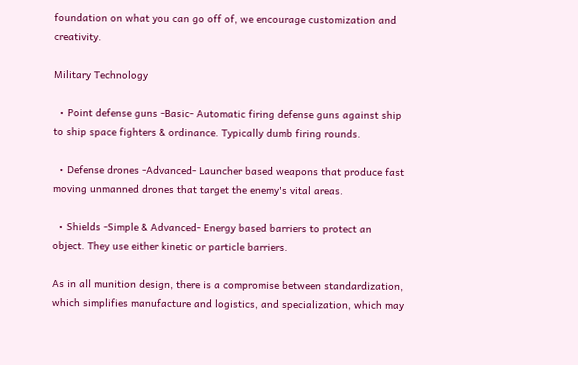foundation on what you can go off of, we encourage customization and creativity.

Military Technology

  • Point defense guns -Basic- Automatic firing defense guns against ship to ship space fighters & ordinance. Typically dumb firing rounds.

  • Defense drones -Advanced- Launcher based weapons that produce fast moving unmanned drones that target the enemy's vital areas.

  • Shields -Simple & Advanced- Energy based barriers to protect an object. They use either kinetic or particle barriers.

As in all munition design, there is a compromise between standardization, which simplifies manufacture and logistics, and specialization, which may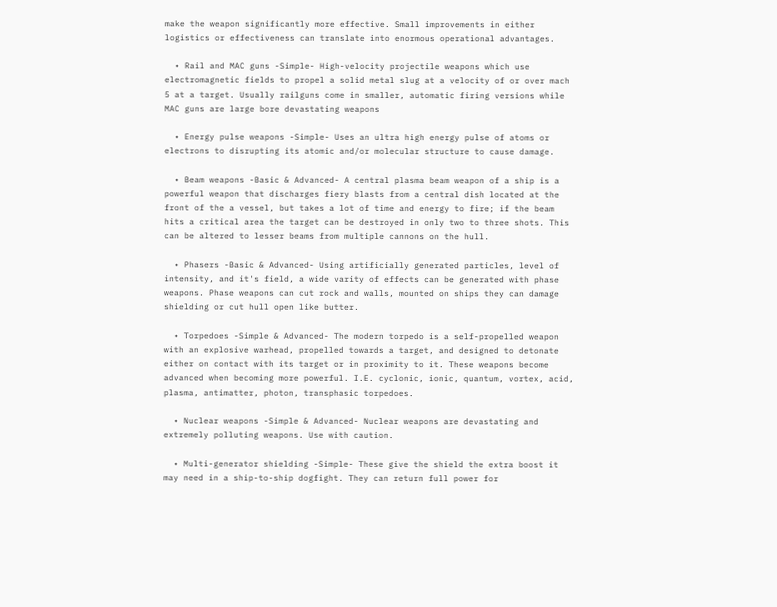make the weapon significantly more effective. Small improvements in either logistics or effectiveness can translate into enormous operational advantages.

  • Rail and MAC guns -Simple- High-velocity projectile weapons which use electromagnetic fields to propel a solid metal slug at a velocity of or over mach 5 at a target. Usually railguns come in smaller, automatic firing versions while MAC guns are large bore devastating weapons

  • Energy pulse weapons -Simple- Uses an ultra high energy pulse of atoms or electrons to disrupting its atomic and/or molecular structure to cause damage.

  • Beam weapons -Basic & Advanced- A central plasma beam weapon of a ship is a powerful weapon that discharges fiery blasts from a central dish located at the front of the a vessel, but takes a lot of time and energy to fire; if the beam hits a critical area the target can be destroyed in only two to three shots. This can be altered to lesser beams from multiple cannons on the hull.

  • Phasers -Basic & Advanced- Using artificially generated particles, level of intensity, and it's field, a wide varity of effects can be generated with phase weapons. Phase weapons can cut rock and walls, mounted on ships they can damage shielding or cut hull open like butter.

  • Torpedoes -Simple & Advanced- The modern torpedo is a self-propelled weapon with an explosive warhead, propelled towards a target, and designed to detonate either on contact with its target or in proximity to it. These weapons become advanced when becoming more powerful. I.E. cyclonic, ionic, quantum, vortex, acid, plasma, antimatter, photon, transphasic torpedoes.

  • Nuclear weapons -Simple & Advanced- Nuclear weapons are devastating and extremely polluting weapons. Use with caution.

  • Multi-generator shielding -Simple- These give the shield the extra boost it may need in a ship-to-ship dogfight. They can return full power for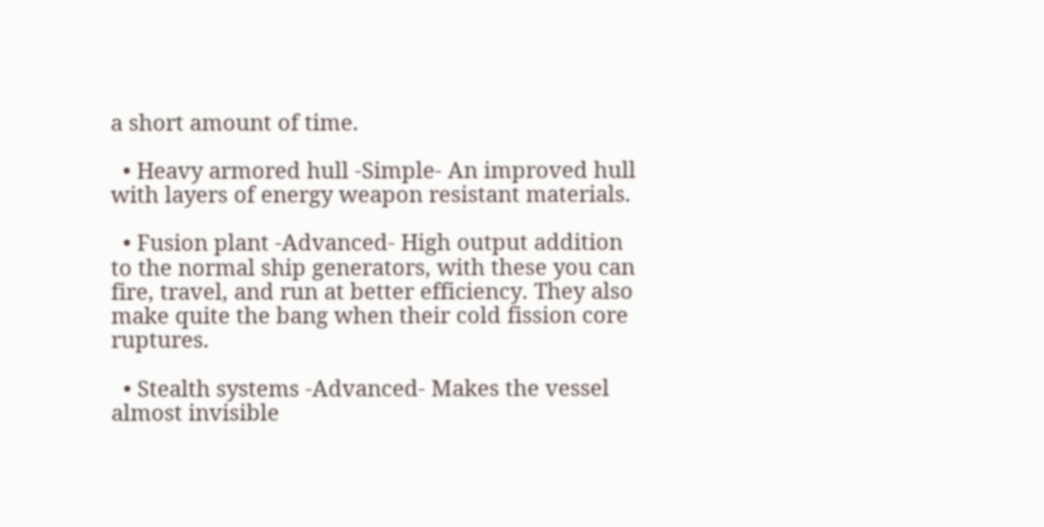a short amount of time.

  • Heavy armored hull -Simple- An improved hull with layers of energy weapon resistant materials.

  • Fusion plant -Advanced- High output addition to the normal ship generators, with these you can fire, travel, and run at better efficiency. They also make quite the bang when their cold fission core ruptures.

  • Stealth systems -Advanced- Makes the vessel almost invisible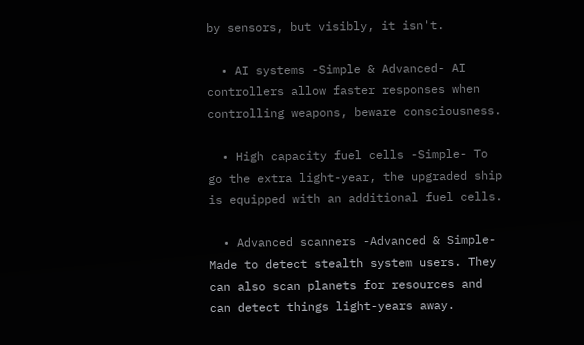by sensors, but visibly, it isn't.

  • AI systems -Simple & Advanced- AI controllers allow faster responses when controlling weapons, beware consciousness.

  • High capacity fuel cells -Simple- To go the extra light-year, the upgraded ship is equipped with an additional fuel cells.

  • Advanced scanners -Advanced & Simple- Made to detect stealth system users. They can also scan planets for resources and can detect things light-years away.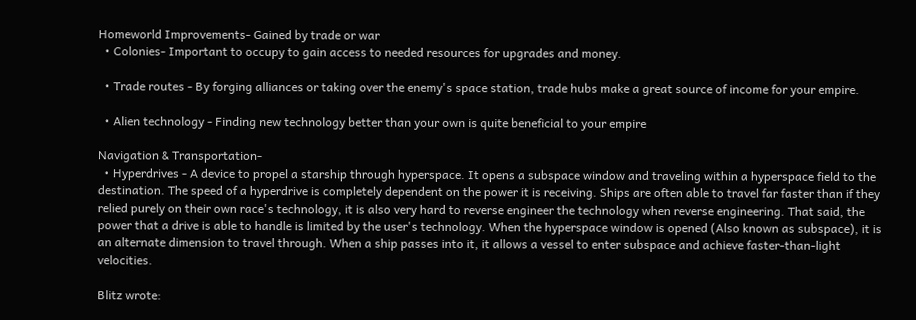Homeworld Improvements- Gained by trade or war
  • Colonies- Important to occupy to gain access to needed resources for upgrades and money.

  • Trade routes - By forging alliances or taking over the enemy's space station, trade hubs make a great source of income for your empire.

  • Alien technology - Finding new technology better than your own is quite beneficial to your empire

Navigation & Transportation-
  • Hyperdrives - A device to propel a starship through hyperspace. It opens a subspace window and traveling within a hyperspace field to the destination. The speed of a hyperdrive is completely dependent on the power it is receiving. Ships are often able to travel far faster than if they relied purely on their own race's technology, it is also very hard to reverse engineer the technology when reverse engineering. That said, the power that a drive is able to handle is limited by the user's technology. When the hyperspace window is opened (Also known as subspace), it is an alternate dimension to travel through. When a ship passes into it, it allows a vessel to enter subspace and achieve faster-than-light velocities.

Blitz wrote: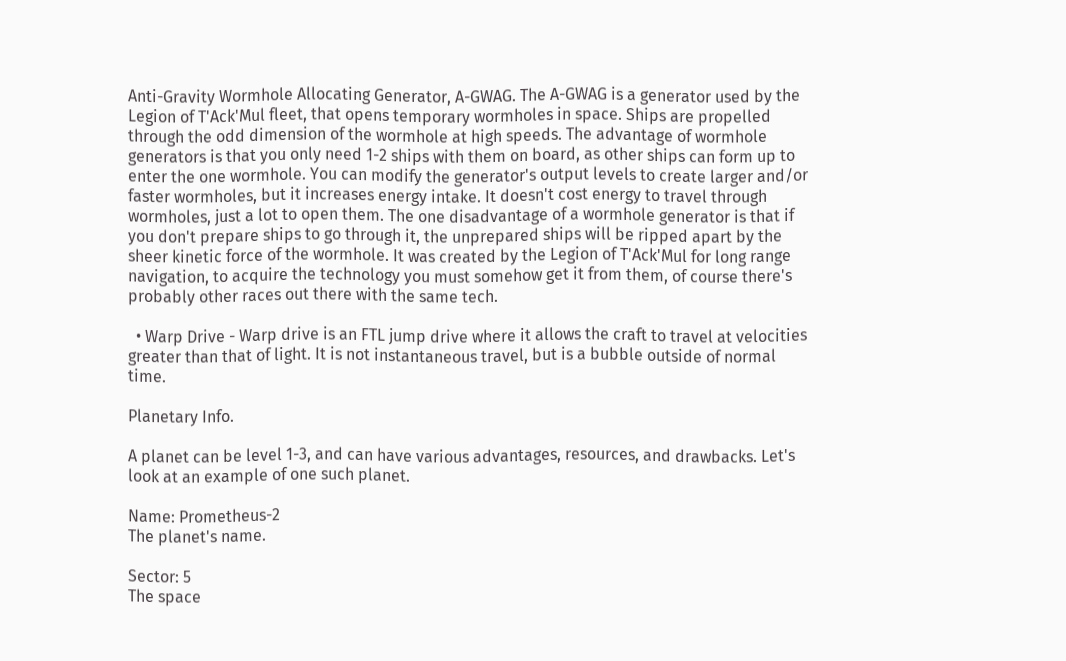Anti-Gravity Wormhole Allocating Generator, A-GWAG. The A-GWAG is a generator used by the Legion of T'Ack'Mul fleet, that opens temporary wormholes in space. Ships are propelled through the odd dimension of the wormhole at high speeds. The advantage of wormhole generators is that you only need 1-2 ships with them on board, as other ships can form up to enter the one wormhole. You can modify the generator's output levels to create larger and/or faster wormholes, but it increases energy intake. It doesn't cost energy to travel through wormholes, just a lot to open them. The one disadvantage of a wormhole generator is that if you don't prepare ships to go through it, the unprepared ships will be ripped apart by the sheer kinetic force of the wormhole. It was created by the Legion of T'Ack'Mul for long range navigation, to acquire the technology you must somehow get it from them, of course there's probably other races out there with the same tech.

  • Warp Drive - Warp drive is an FTL jump drive where it allows the craft to travel at velocities greater than that of light. It is not instantaneous travel, but is a bubble outside of normal time.

Planetary Info.

A planet can be level 1-3, and can have various advantages, resources, and drawbacks. Let's look at an example of one such planet.

Name: Prometheus-2
The planet's name.

Sector: 5
The space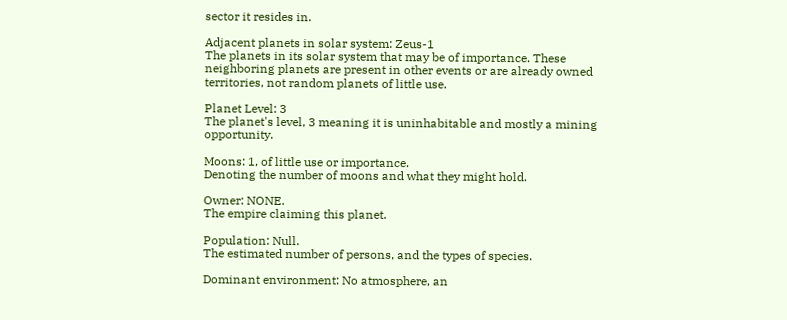sector it resides in.

Adjacent planets in solar system: Zeus-1
The planets in its solar system that may be of importance. These neighboring planets are present in other events or are already owned territories, not random planets of little use.

Planet Level: 3
The planet's level, 3 meaning it is uninhabitable and mostly a mining opportunity.

Moons: 1, of little use or importance.
Denoting the number of moons and what they might hold.

Owner: NONE.
The empire claiming this planet.

Population: Null.
The estimated number of persons, and the types of species.

Dominant environment: No atmosphere, an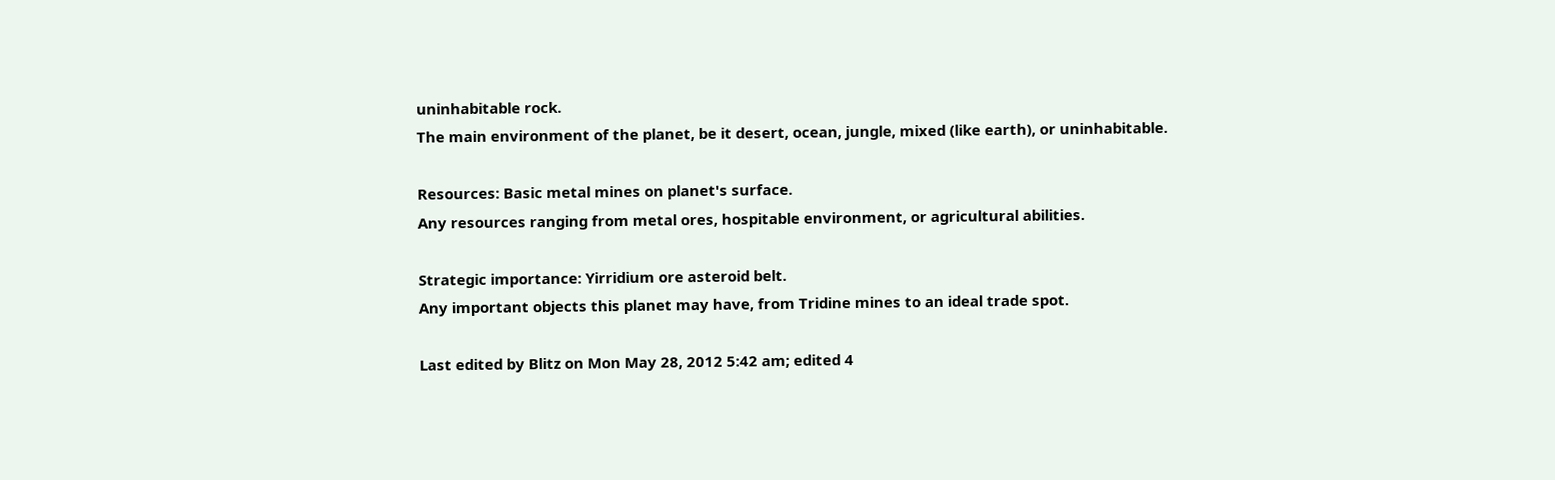uninhabitable rock.
The main environment of the planet, be it desert, ocean, jungle, mixed (like earth), or uninhabitable.

Resources: Basic metal mines on planet's surface.
Any resources ranging from metal ores, hospitable environment, or agricultural abilities.

Strategic importance: Yirridium ore asteroid belt.
Any important objects this planet may have, from Tridine mines to an ideal trade spot.

Last edited by Blitz on Mon May 28, 2012 5:42 am; edited 4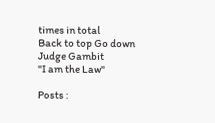times in total
Back to top Go down
Judge Gambit
"I am the Law"

Posts :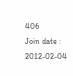406
Join date : 2012-02-04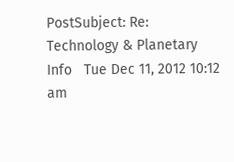PostSubject: Re: Technology & Planetary Info   Tue Dec 11, 2012 10:12 am